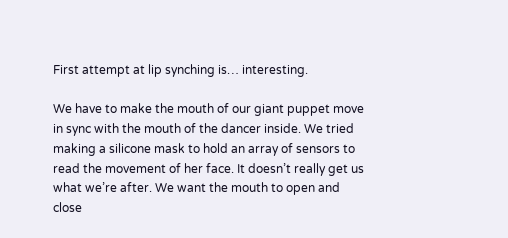First attempt at lip synching is… interesting.

We have to make the mouth of our giant puppet move in sync with the mouth of the dancer inside. We tried making a silicone mask to hold an array of sensors to read the movement of her face. It doesn’t really get us what we’re after. We want the mouth to open and close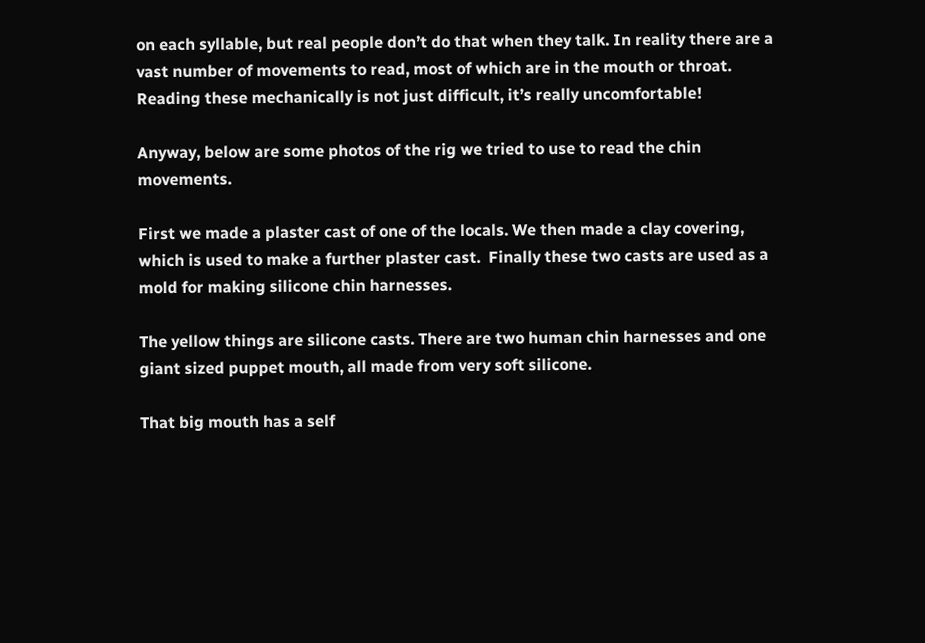on each syllable, but real people don’t do that when they talk. In reality there are a vast number of movements to read, most of which are in the mouth or throat. Reading these mechanically is not just difficult, it’s really uncomfortable!

Anyway, below are some photos of the rig we tried to use to read the chin movements.

First we made a plaster cast of one of the locals. We then made a clay covering, which is used to make a further plaster cast.  Finally these two casts are used as a mold for making silicone chin harnesses.

The yellow things are silicone casts. There are two human chin harnesses and one giant sized puppet mouth, all made from very soft silicone.

That big mouth has a self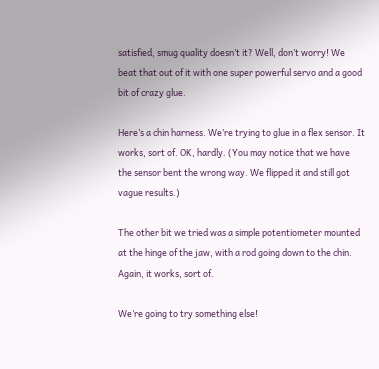satisfied, smug quality doesn’t it? Well, don’t worry! We beat that out of it with one super powerful servo and a good bit of crazy glue.

Here’s a chin harness. We’re trying to glue in a flex sensor. It works, sort of. OK, hardly. (You may notice that we have the sensor bent the wrong way. We flipped it and still got vague results.)

The other bit we tried was a simple potentiometer mounted at the hinge of the jaw, with a rod going down to the chin. Again, it works, sort of.

We’re going to try something else!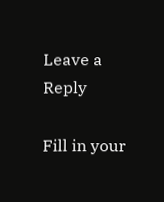Leave a Reply

Fill in your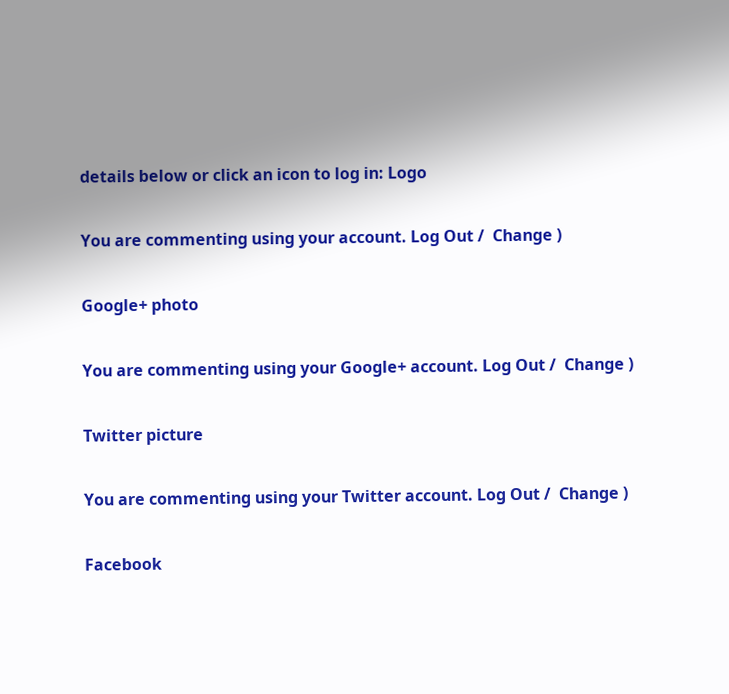details below or click an icon to log in: Logo

You are commenting using your account. Log Out /  Change )

Google+ photo

You are commenting using your Google+ account. Log Out /  Change )

Twitter picture

You are commenting using your Twitter account. Log Out /  Change )

Facebook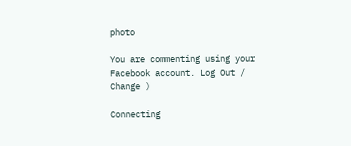photo

You are commenting using your Facebook account. Log Out /  Change )

Connecting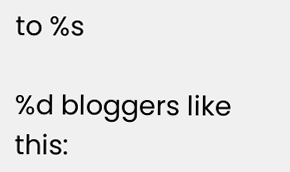to %s

%d bloggers like this: